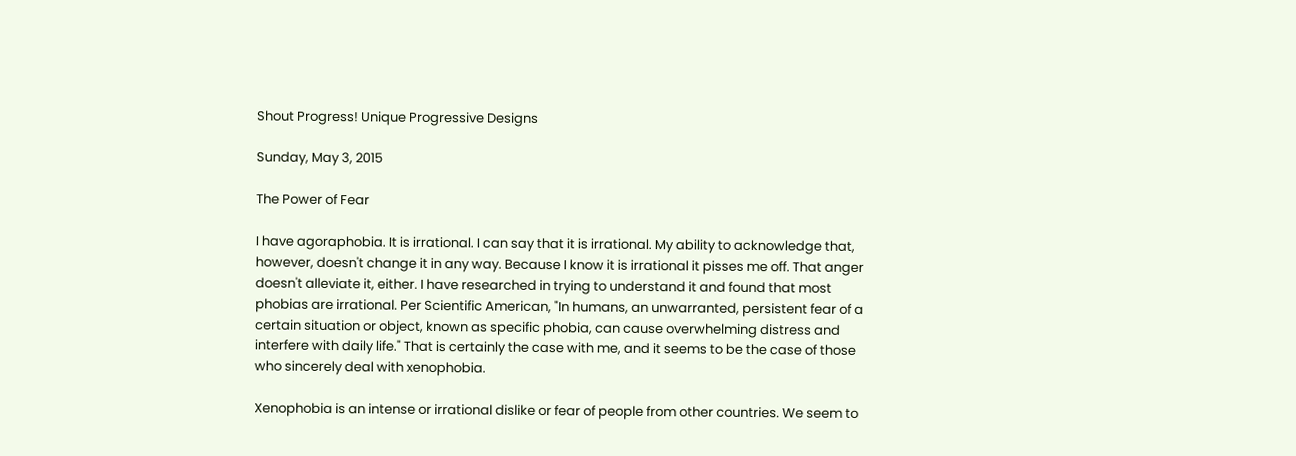Shout Progress! Unique Progressive Designs

Sunday, May 3, 2015

The Power of Fear

I have agoraphobia. It is irrational. I can say that it is irrational. My ability to acknowledge that, however, doesn't change it in any way. Because I know it is irrational it pisses me off. That anger doesn't alleviate it, either. I have researched in trying to understand it and found that most phobias are irrational. Per Scientific American, "In humans, an unwarranted, persistent fear of a certain situation or object, known as specific phobia, can cause overwhelming distress and interfere with daily life." That is certainly the case with me, and it seems to be the case of those who sincerely deal with xenophobia.

Xenophobia is an intense or irrational dislike or fear of people from other countries. We seem to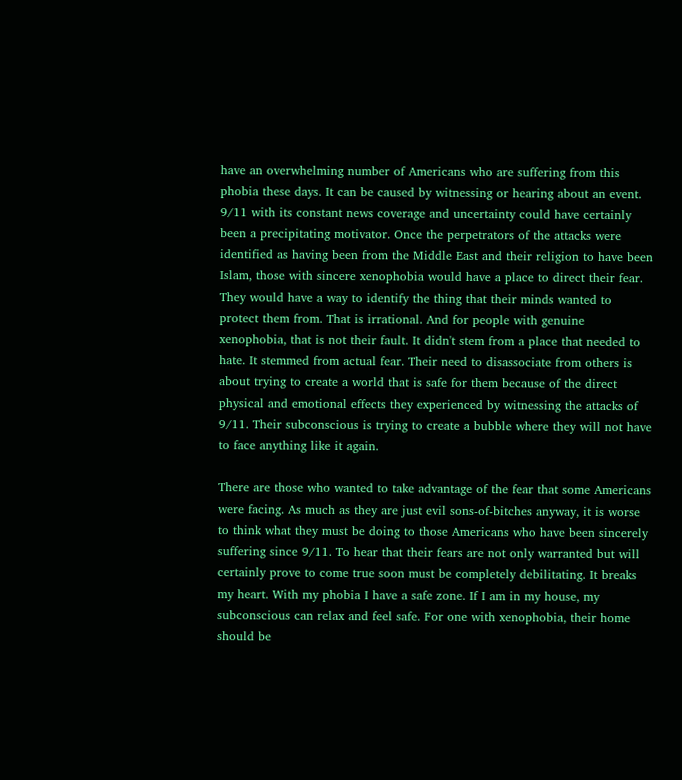have an overwhelming number of Americans who are suffering from this phobia these days. It can be caused by witnessing or hearing about an event. 9/11 with its constant news coverage and uncertainty could have certainly been a precipitating motivator. Once the perpetrators of the attacks were identified as having been from the Middle East and their religion to have been Islam, those with sincere xenophobia would have a place to direct their fear. They would have a way to identify the thing that their minds wanted to protect them from. That is irrational. And for people with genuine xenophobia, that is not their fault. It didn't stem from a place that needed to hate. It stemmed from actual fear. Their need to disassociate from others is about trying to create a world that is safe for them because of the direct physical and emotional effects they experienced by witnessing the attacks of 9/11. Their subconscious is trying to create a bubble where they will not have to face anything like it again.

There are those who wanted to take advantage of the fear that some Americans were facing. As much as they are just evil sons-of-bitches anyway, it is worse to think what they must be doing to those Americans who have been sincerely suffering since 9/11. To hear that their fears are not only warranted but will certainly prove to come true soon must be completely debilitating. It breaks my heart. With my phobia I have a safe zone. If I am in my house, my subconscious can relax and feel safe. For one with xenophobia, their home should be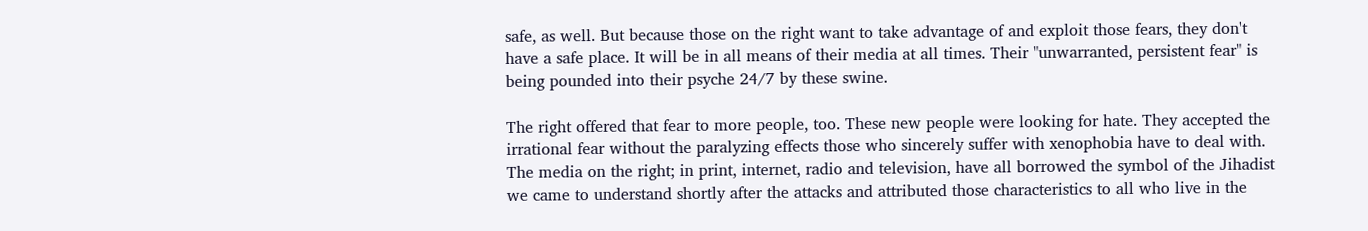safe, as well. But because those on the right want to take advantage of and exploit those fears, they don't have a safe place. It will be in all means of their media at all times. Their "unwarranted, persistent fear" is being pounded into their psyche 24/7 by these swine.

The right offered that fear to more people, too. These new people were looking for hate. They accepted the irrational fear without the paralyzing effects those who sincerely suffer with xenophobia have to deal with. The media on the right; in print, internet, radio and television, have all borrowed the symbol of the Jihadist we came to understand shortly after the attacks and attributed those characteristics to all who live in the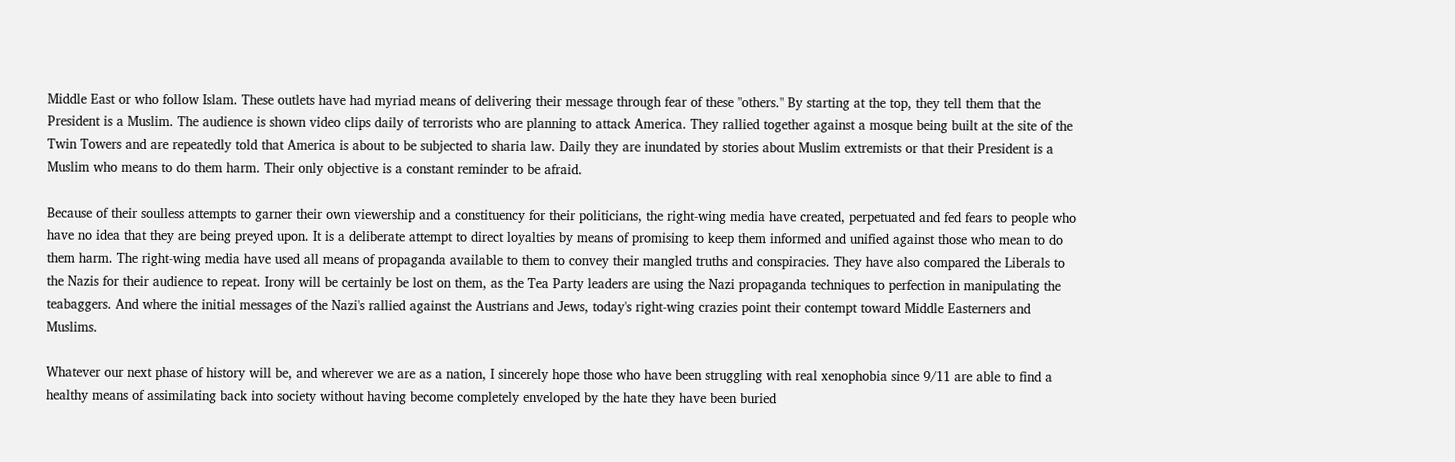Middle East or who follow Islam. These outlets have had myriad means of delivering their message through fear of these "others." By starting at the top, they tell them that the President is a Muslim. The audience is shown video clips daily of terrorists who are planning to attack America. They rallied together against a mosque being built at the site of the Twin Towers and are repeatedly told that America is about to be subjected to sharia law. Daily they are inundated by stories about Muslim extremists or that their President is a Muslim who means to do them harm. Their only objective is a constant reminder to be afraid.

Because of their soulless attempts to garner their own viewership and a constituency for their politicians, the right-wing media have created, perpetuated and fed fears to people who have no idea that they are being preyed upon. It is a deliberate attempt to direct loyalties by means of promising to keep them informed and unified against those who mean to do them harm. The right-wing media have used all means of propaganda available to them to convey their mangled truths and conspiracies. They have also compared the Liberals to the Nazis for their audience to repeat. Irony will be certainly be lost on them, as the Tea Party leaders are using the Nazi propaganda techniques to perfection in manipulating the teabaggers. And where the initial messages of the Nazi's rallied against the Austrians and Jews, today's right-wing crazies point their contempt toward Middle Easterners and Muslims.

Whatever our next phase of history will be, and wherever we are as a nation, I sincerely hope those who have been struggling with real xenophobia since 9/11 are able to find a healthy means of assimilating back into society without having become completely enveloped by the hate they have been buried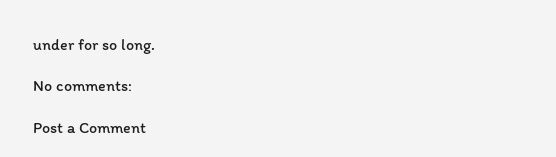under for so long.

No comments:

Post a Comment